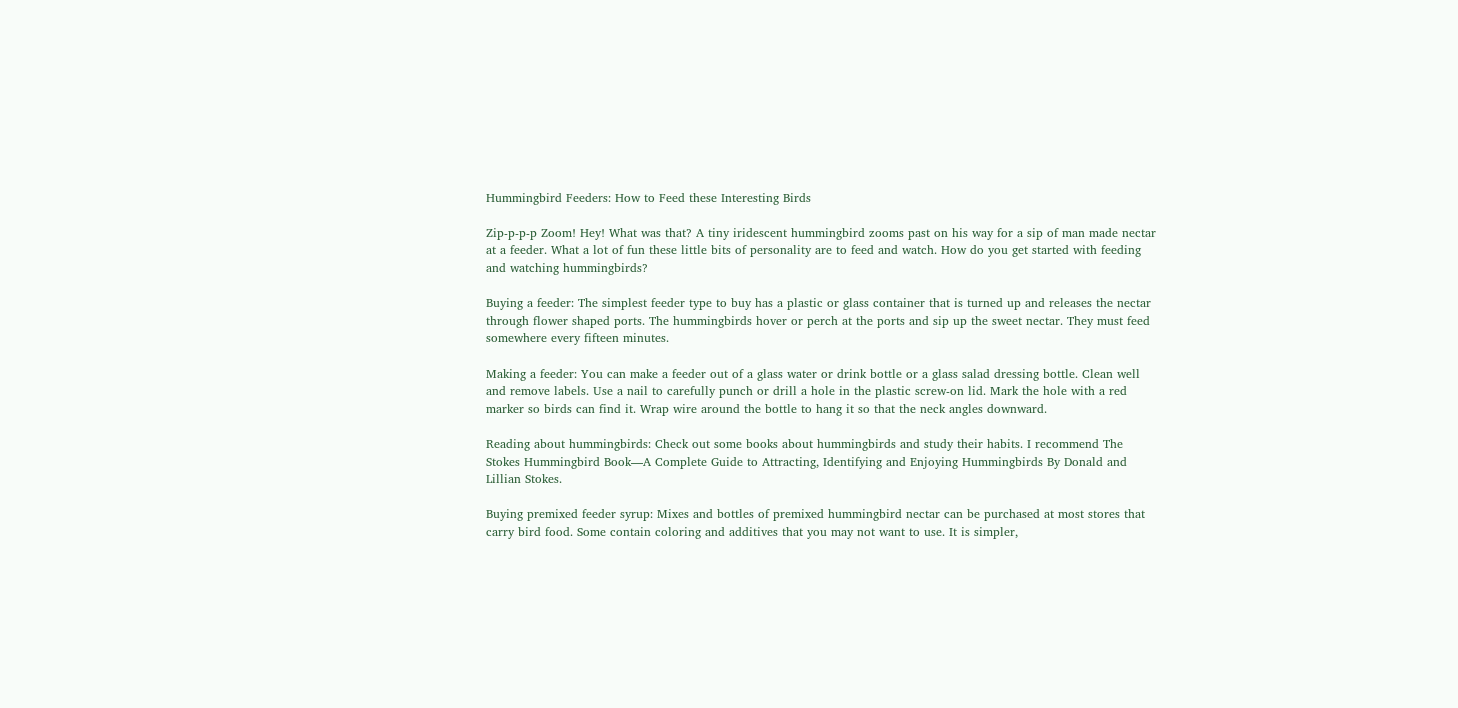Hummingbird Feeders: How to Feed these Interesting Birds

Zip-p-p-p Zoom! Hey! What was that? A tiny iridescent hummingbird zooms past on his way for a sip of man made nectar at a feeder. What a lot of fun these little bits of personality are to feed and watch. How do you get started with feeding and watching hummingbirds?

Buying a feeder: The simplest feeder type to buy has a plastic or glass container that is turned up and releases the nectar through flower shaped ports. The hummingbirds hover or perch at the ports and sip up the sweet nectar. They must feed somewhere every fifteen minutes.

Making a feeder: You can make a feeder out of a glass water or drink bottle or a glass salad dressing bottle. Clean well and remove labels. Use a nail to carefully punch or drill a hole in the plastic screw-on lid. Mark the hole with a red marker so birds can find it. Wrap wire around the bottle to hang it so that the neck angles downward.

Reading about hummingbirds: Check out some books about hummingbirds and study their habits. I recommend The Stokes Hummingbird Book—A Complete Guide to Attracting, Identifying and Enjoying Hummingbirds By Donald and Lillian Stokes.

Buying premixed feeder syrup: Mixes and bottles of premixed hummingbird nectar can be purchased at most stores that carry bird food. Some contain coloring and additives that you may not want to use. It is simpler,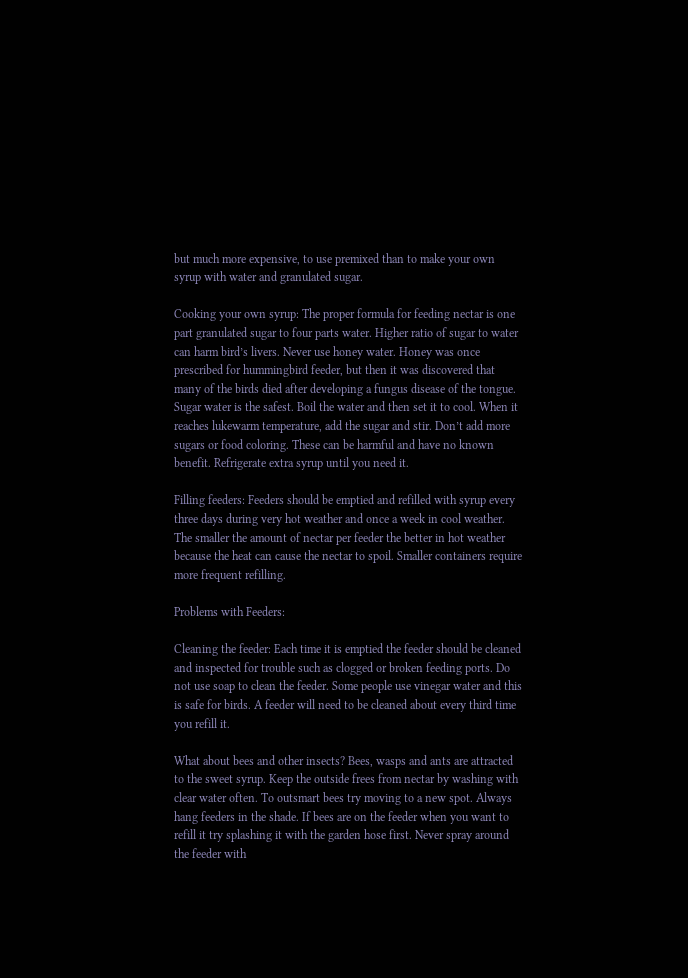but much more expensive, to use premixed than to make your own syrup with water and granulated sugar.

Cooking your own syrup: The proper formula for feeding nectar is one part granulated sugar to four parts water. Higher ratio of sugar to water can harm bird’s livers. Never use honey water. Honey was once prescribed for hummingbird feeder, but then it was discovered that many of the birds died after developing a fungus disease of the tongue. Sugar water is the safest. Boil the water and then set it to cool. When it reaches lukewarm temperature, add the sugar and stir. Don’t add more sugars or food coloring. These can be harmful and have no known benefit. Refrigerate extra syrup until you need it.

Filling feeders: Feeders should be emptied and refilled with syrup every three days during very hot weather and once a week in cool weather. The smaller the amount of nectar per feeder the better in hot weather because the heat can cause the nectar to spoil. Smaller containers require more frequent refilling.

Problems with Feeders:

Cleaning the feeder: Each time it is emptied the feeder should be cleaned and inspected for trouble such as clogged or broken feeding ports. Do not use soap to clean the feeder. Some people use vinegar water and this is safe for birds. A feeder will need to be cleaned about every third time you refill it.

What about bees and other insects? Bees, wasps and ants are attracted to the sweet syrup. Keep the outside frees from nectar by washing with clear water often. To outsmart bees try moving to a new spot. Always hang feeders in the shade. If bees are on the feeder when you want to refill it try splashing it with the garden hose first. Never spray around the feeder with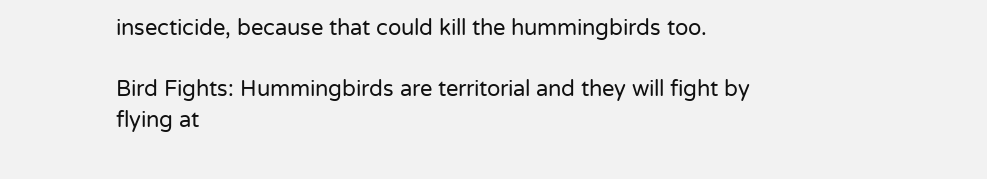insecticide, because that could kill the hummingbirds too.

Bird Fights: Hummingbirds are territorial and they will fight by flying at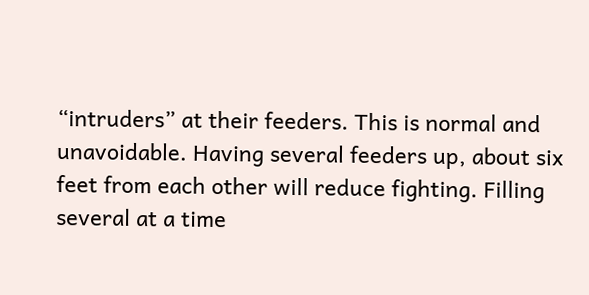“intruders” at their feeders. This is normal and unavoidable. Having several feeders up, about six feet from each other will reduce fighting. Filling several at a time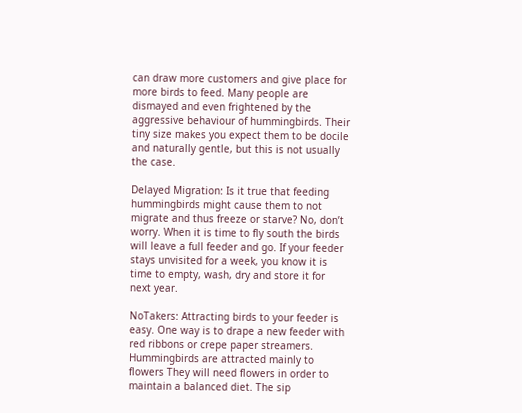can draw more customers and give place for more birds to feed. Many people are dismayed and even frightened by the aggressive behaviour of hummingbirds. Their tiny size makes you expect them to be docile and naturally gentle, but this is not usually the case.

Delayed Migration: Is it true that feeding hummingbirds might cause them to not migrate and thus freeze or starve? No, don’t worry. When it is time to fly south the birds will leave a full feeder and go. If your feeder stays unvisited for a week, you know it is time to empty, wash, dry and store it for next year.

NoTakers: Attracting birds to your feeder is easy. One way is to drape a new feeder with red ribbons or crepe paper streamers. Hummingbirds are attracted mainly to flowers They will need flowers in order to maintain a balanced diet. The sip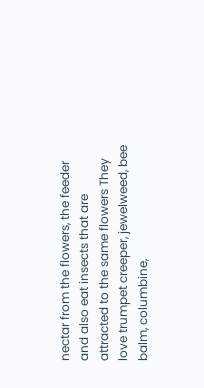nectar from the flowers, the feeder and also eat insects that are attracted to the same flowers They love trumpet creeper, jewelweed, bee balm, columbine,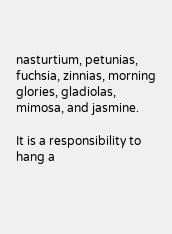nasturtium, petunias, fuchsia, zinnias, morning glories, gladiolas, mimosa, and jasmine.

It is a responsibility to hang a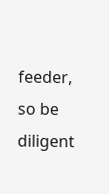feeder, so be diligent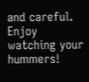and careful. Enjoy watching your hummers!